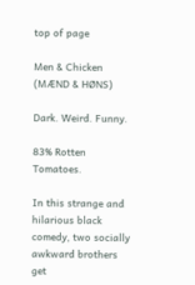top of page

Men & Chicken (MÆND & HØNS)

Dark. Weird. Funny.

83% Rotten Tomatoes.

In this strange and hilarious black comedy, two socially awkward brothers get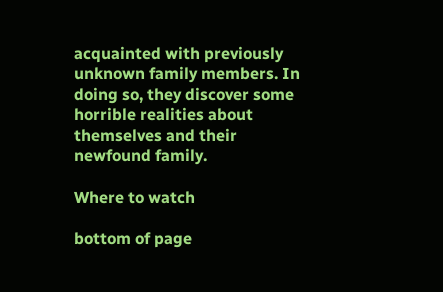acquainted with previously unknown family members. In doing so, they discover some horrible realities about themselves and their newfound family.

Where to watch

bottom of page